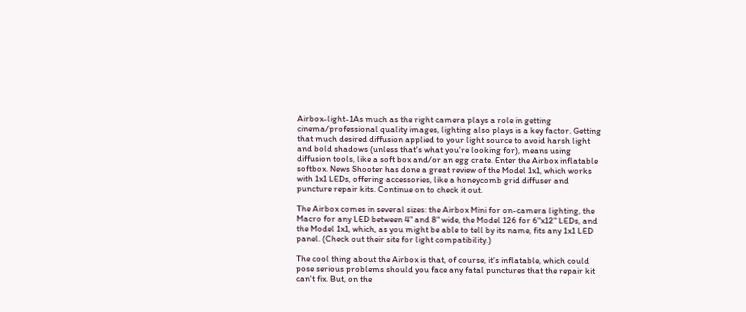Airbox-light-1As much as the right camera plays a role in getting cinema/professional quality images, lighting also plays is a key factor. Getting that much desired diffusion applied to your light source to avoid harsh light and bold shadows (unless that's what you're looking for), means using diffusion tools, like a soft box and/or an egg crate. Enter the Airbox inflatable softbox. News Shooter has done a great review of the Model 1x1, which works with 1x1 LEDs, offering accessories, like a honeycomb grid diffuser and puncture repair kits. Continue on to check it out.

The Airbox comes in several sizes: the Airbox Mini for on-camera lighting, the Macro for any LED between 4" and 8" wide, the Model 126 for 6"x12" LEDs, and the Model 1x1, which, as you might be able to tell by its name, fits any 1x1 LED panel. (Check out their site for light compatibility.)

The cool thing about the Airbox is that, of course, it's inflatable, which could pose serious problems should you face any fatal punctures that the repair kit can't fix. But, on the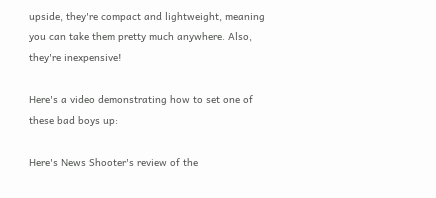upside, they're compact and lightweight, meaning you can take them pretty much anywhere. Also, they're inexpensive!

Here's a video demonstrating how to set one of these bad boys up:

Here's News Shooter's review of the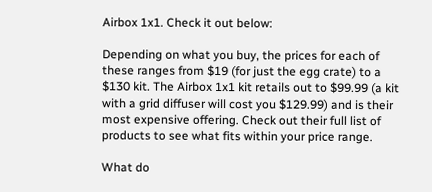Airbox 1x1. Check it out below:

Depending on what you buy, the prices for each of these ranges from $19 (for just the egg crate) to a $130 kit. The Airbox 1x1 kit retails out to $99.99 (a kit with a grid diffuser will cost you $129.99) and is their most expensive offering. Check out their full list of products to see what fits within your price range.

What do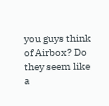you guys think of Airbox? Do they seem like a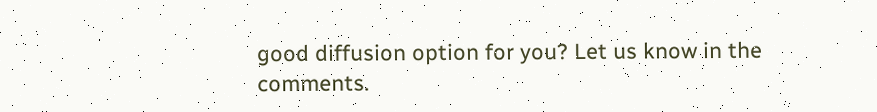good diffusion option for you? Let us know in the comments.